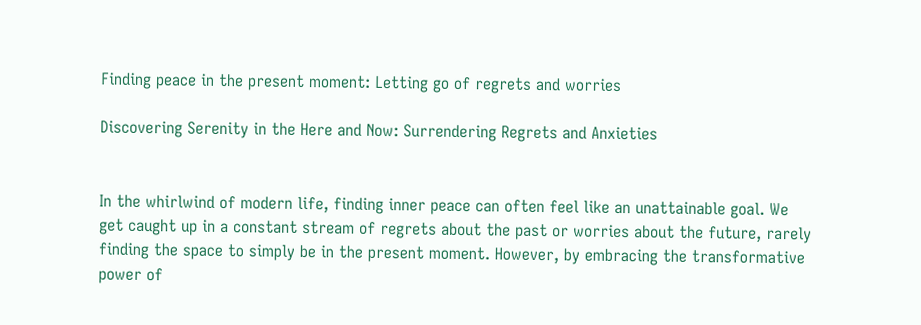Finding peace in the present moment: Letting go of regrets and worries

Discovering Serenity in the Here and Now: Surrendering Regrets and Anxieties


In the whirlwind of modern life, finding inner peace can often feel like an unattainable goal. We get caught up in a constant stream of regrets about the past or worries about the future, rarely finding the space to simply be in the present moment. However, by embracing the transformative power of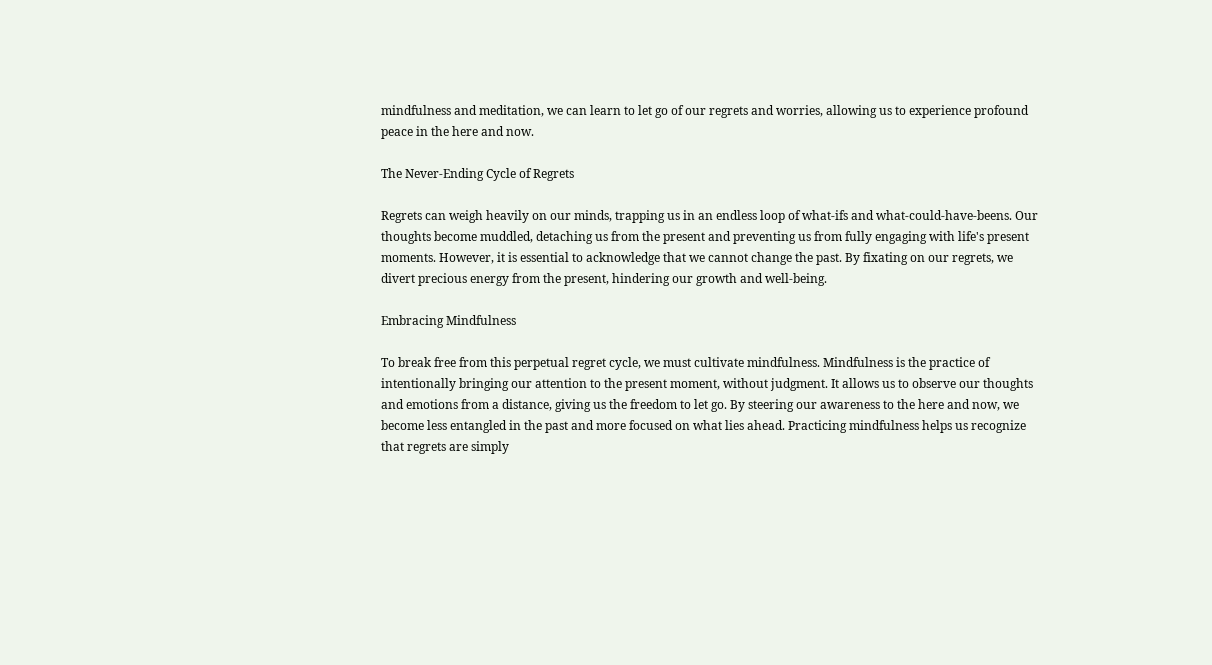mindfulness and meditation, we can learn to let go of our regrets and worries, allowing us to experience profound peace in the here and now.

The Never-Ending Cycle of Regrets

Regrets can weigh heavily on our minds, trapping us in an endless loop of what-ifs and what-could-have-beens. Our thoughts become muddled, detaching us from the present and preventing us from fully engaging with life's present moments. However, it is essential to acknowledge that we cannot change the past. By fixating on our regrets, we divert precious energy from the present, hindering our growth and well-being.

Embracing Mindfulness

To break free from this perpetual regret cycle, we must cultivate mindfulness. Mindfulness is the practice of intentionally bringing our attention to the present moment, without judgment. It allows us to observe our thoughts and emotions from a distance, giving us the freedom to let go. By steering our awareness to the here and now, we become less entangled in the past and more focused on what lies ahead. Practicing mindfulness helps us recognize that regrets are simply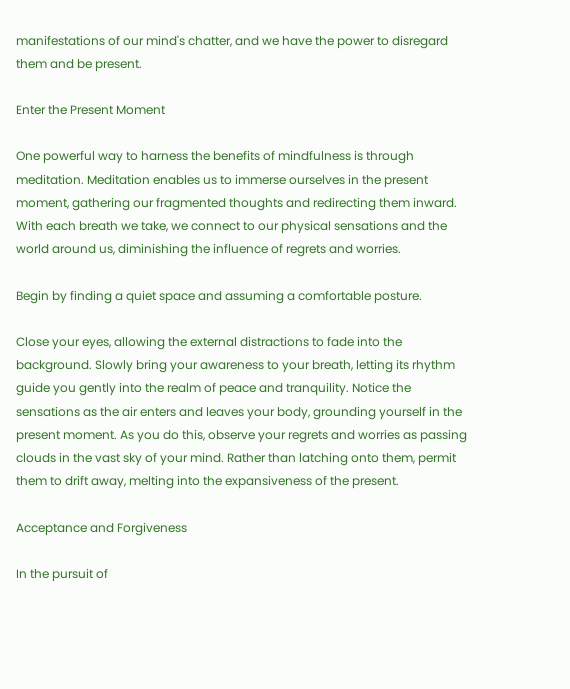manifestations of our mind's chatter, and we have the power to disregard them and be present.

Enter the Present Moment

One powerful way to harness the benefits of mindfulness is through meditation. Meditation enables us to immerse ourselves in the present moment, gathering our fragmented thoughts and redirecting them inward. With each breath we take, we connect to our physical sensations and the world around us, diminishing the influence of regrets and worries.

Begin by finding a quiet space and assuming a comfortable posture.

Close your eyes, allowing the external distractions to fade into the background. Slowly bring your awareness to your breath, letting its rhythm guide you gently into the realm of peace and tranquility. Notice the sensations as the air enters and leaves your body, grounding yourself in the present moment. As you do this, observe your regrets and worries as passing clouds in the vast sky of your mind. Rather than latching onto them, permit them to drift away, melting into the expansiveness of the present.

Acceptance and Forgiveness

In the pursuit of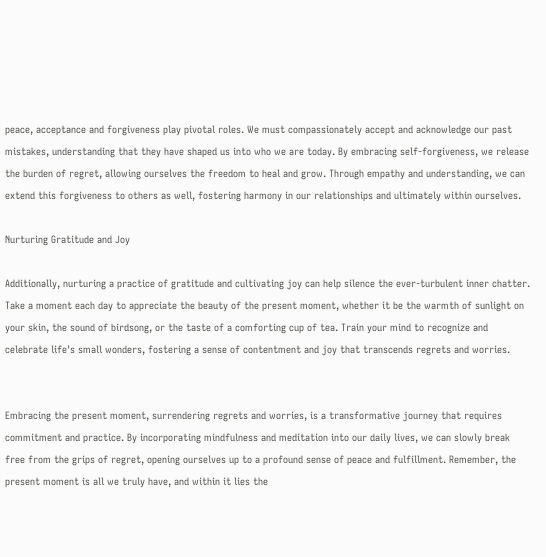peace, acceptance and forgiveness play pivotal roles. We must compassionately accept and acknowledge our past mistakes, understanding that they have shaped us into who we are today. By embracing self-forgiveness, we release the burden of regret, allowing ourselves the freedom to heal and grow. Through empathy and understanding, we can extend this forgiveness to others as well, fostering harmony in our relationships and ultimately within ourselves.

Nurturing Gratitude and Joy

Additionally, nurturing a practice of gratitude and cultivating joy can help silence the ever-turbulent inner chatter. Take a moment each day to appreciate the beauty of the present moment, whether it be the warmth of sunlight on your skin, the sound of birdsong, or the taste of a comforting cup of tea. Train your mind to recognize and celebrate life's small wonders, fostering a sense of contentment and joy that transcends regrets and worries.


Embracing the present moment, surrendering regrets and worries, is a transformative journey that requires commitment and practice. By incorporating mindfulness and meditation into our daily lives, we can slowly break free from the grips of regret, opening ourselves up to a profound sense of peace and fulfillment. Remember, the present moment is all we truly have, and within it lies the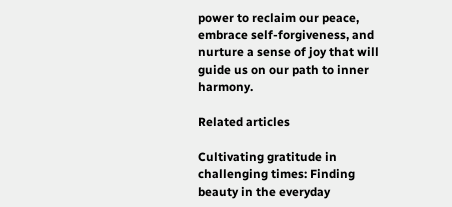power to reclaim our peace, embrace self-forgiveness, and nurture a sense of joy that will guide us on our path to inner harmony.

Related articles

Cultivating gratitude in challenging times: Finding beauty in the everyday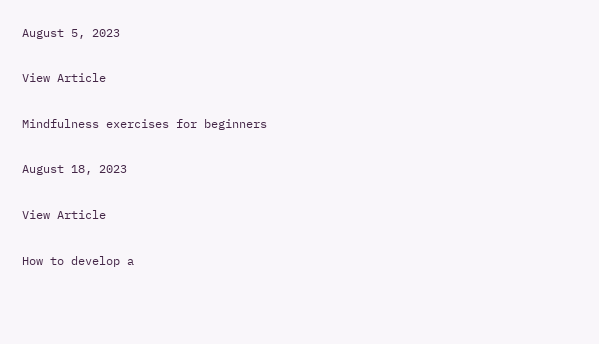August 5, 2023

View Article

Mindfulness exercises for beginners

August 18, 2023

View Article

How to develop a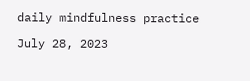daily mindfulness practice

July 28, 2023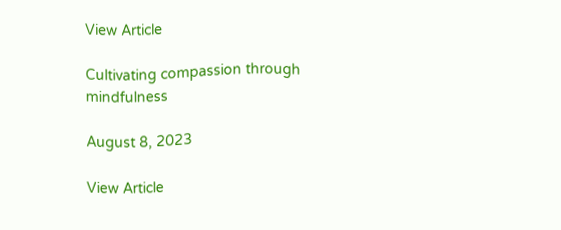View Article

Cultivating compassion through mindfulness

August 8, 2023

View Article